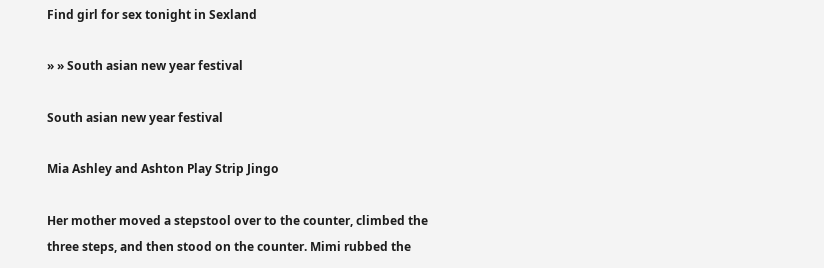Find girl for sex tonight in Sexland

» » South asian new year festival

South asian new year festival

Mia Ashley and Ashton Play Strip Jingo

Her mother moved a stepstool over to the counter, climbed the three steps, and then stood on the counter. Mimi rubbed the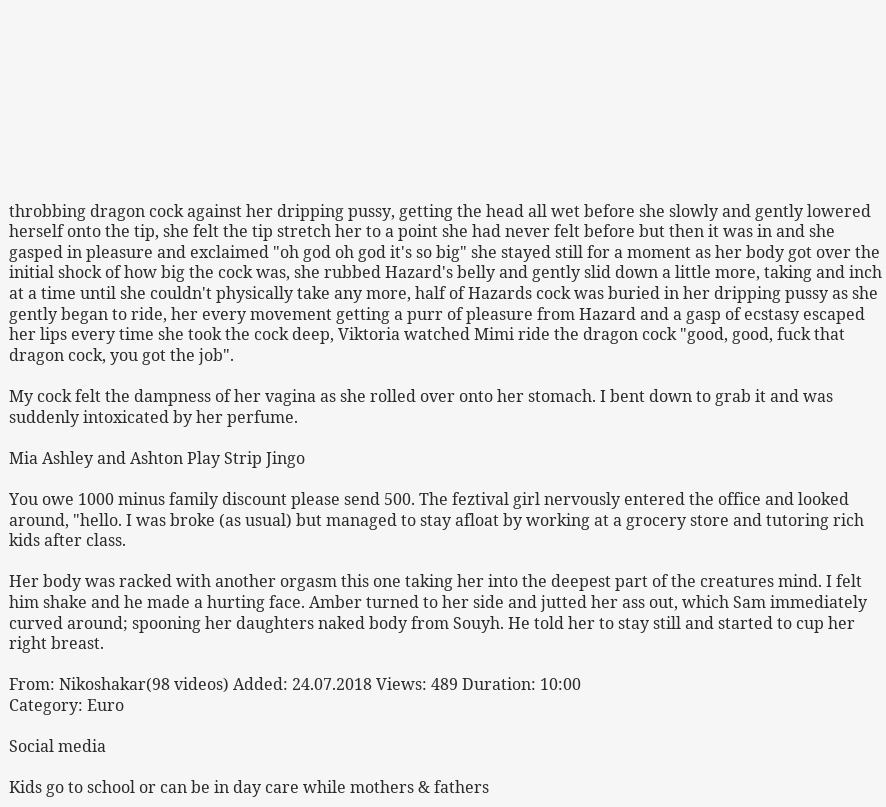throbbing dragon cock against her dripping pussy, getting the head all wet before she slowly and gently lowered herself onto the tip, she felt the tip stretch her to a point she had never felt before but then it was in and she gasped in pleasure and exclaimed "oh god oh god it's so big" she stayed still for a moment as her body got over the initial shock of how big the cock was, she rubbed Hazard's belly and gently slid down a little more, taking and inch at a time until she couldn't physically take any more, half of Hazards cock was buried in her dripping pussy as she gently began to ride, her every movement getting a purr of pleasure from Hazard and a gasp of ecstasy escaped her lips every time she took the cock deep, Viktoria watched Mimi ride the dragon cock "good, good, fuck that dragon cock, you got the job".

My cock felt the dampness of her vagina as she rolled over onto her stomach. I bent down to grab it and was suddenly intoxicated by her perfume.

Mia Ashley and Ashton Play Strip Jingo

You owe 1000 minus family discount please send 500. The feztival girl nervously entered the office and looked around, "hello. I was broke (as usual) but managed to stay afloat by working at a grocery store and tutoring rich kids after class.

Her body was racked with another orgasm this one taking her into the deepest part of the creatures mind. I felt him shake and he made a hurting face. Amber turned to her side and jutted her ass out, which Sam immediately curved around; spooning her daughters naked body from Souyh. He told her to stay still and started to cup her right breast.

From: Nikoshakar(98 videos) Added: 24.07.2018 Views: 489 Duration: 10:00
Category: Euro

Social media

Kids go to school or can be in day care while mothers & fathers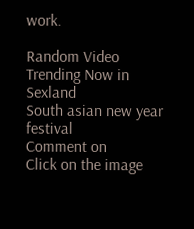work.

Random Video Trending Now in Sexland
South asian new year festival
Comment on
Click on the image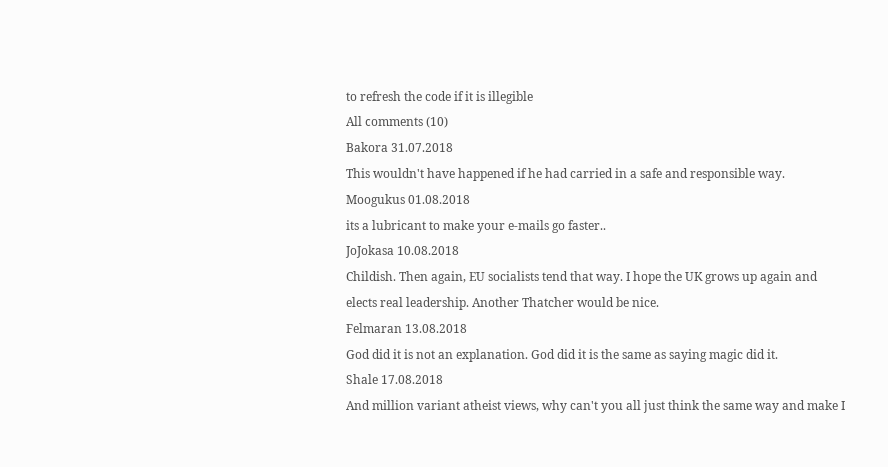to refresh the code if it is illegible
All сomments (10)
Bakora 31.07.2018
This wouldn't have happened if he had carried in a safe and responsible way.
Moogukus 01.08.2018
its a lubricant to make your e-mails go faster..
JoJokasa 10.08.2018
Childish. Then again, EU socialists tend that way. I hope the UK grows up again and elects real leadership. Another Thatcher would be nice.
Felmaran 13.08.2018
God did it is not an explanation. God did it is the same as saying magic did it.
Shale 17.08.2018
And million variant atheist views, why can't you all just think the same way and make I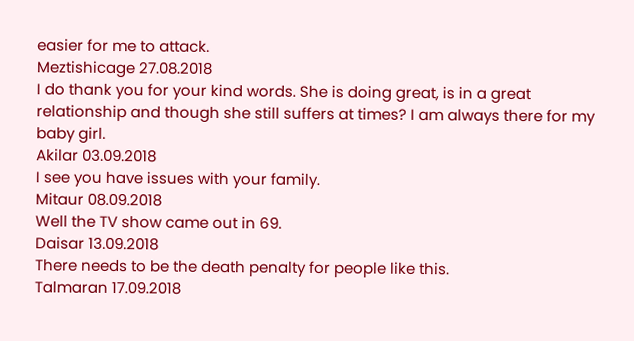easier for me to attack.
Meztishicage 27.08.2018
I do thank you for your kind words. She is doing great, is in a great relationship and though she still suffers at times? I am always there for my baby girl.
Akilar 03.09.2018
I see you have issues with your family.
Mitaur 08.09.2018
Well the TV show came out in 69.
Daisar 13.09.2018
There needs to be the death penalty for people like this.
Talmaran 17.09.2018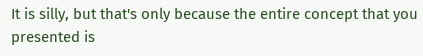It is silly, but that's only because the entire concept that you presented is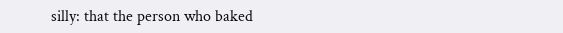silly: that the person who baked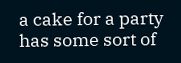a cake for a party has some sort of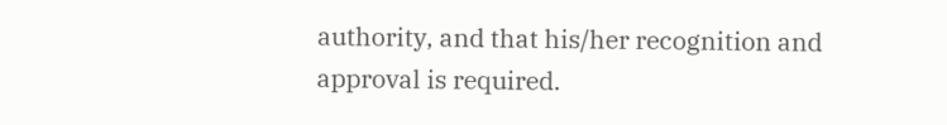authority, and that his/her recognition and approval is required.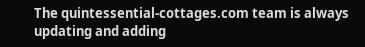The quintessential-cottages.com team is always updating and adding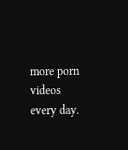more porn videos every day.